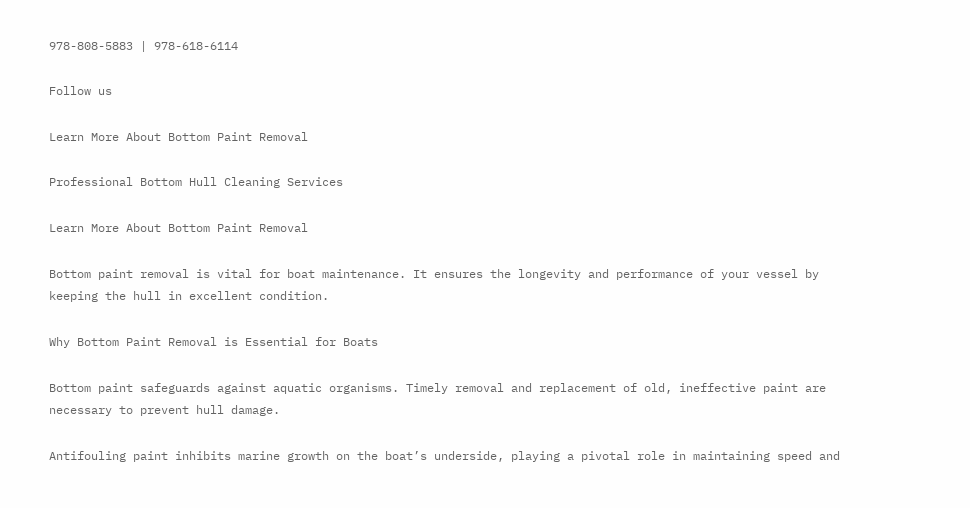978-808-5883 | 978-618-6114

Follow us

Learn More About Bottom Paint Removal

Professional Bottom Hull Cleaning Services

Learn More About Bottom Paint Removal

Bottom paint removal is vital for boat maintenance. It ensures the longevity and performance of your vessel by keeping the hull in excellent condition.

Why Bottom Paint Removal is Essential for Boats

Bottom paint safeguards against aquatic organisms. Timely removal and replacement of old, ineffective paint are necessary to prevent hull damage.

Antifouling paint inhibits marine growth on the boat’s underside, playing a pivotal role in maintaining speed and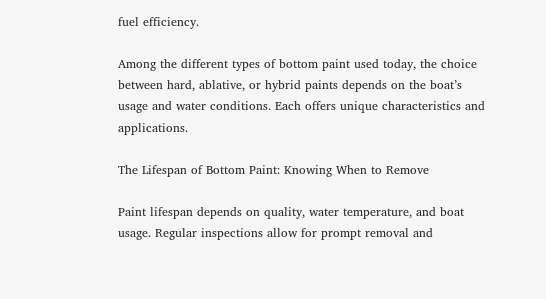fuel efficiency.

Among the different types of bottom paint used today, the choice between hard, ablative, or hybrid paints depends on the boat’s usage and water conditions. Each offers unique characteristics and applications.

The Lifespan of Bottom Paint: Knowing When to Remove

Paint lifespan depends on quality, water temperature, and boat usage. Regular inspections allow for prompt removal and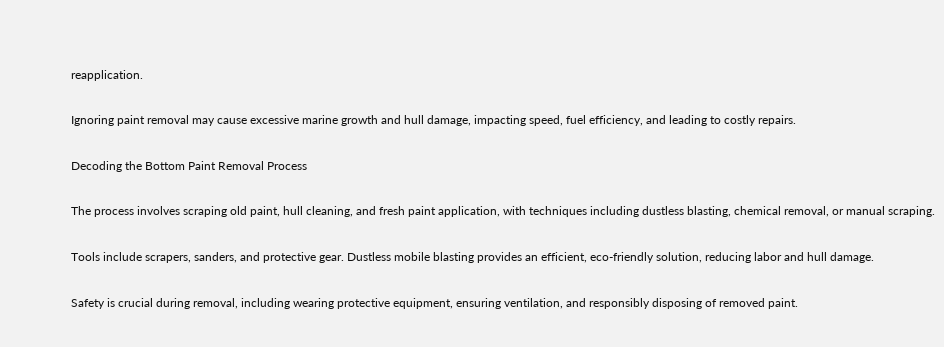reapplication.

Ignoring paint removal may cause excessive marine growth and hull damage, impacting speed, fuel efficiency, and leading to costly repairs.

Decoding the Bottom Paint Removal Process

The process involves scraping old paint, hull cleaning, and fresh paint application, with techniques including dustless blasting, chemical removal, or manual scraping.

Tools include scrapers, sanders, and protective gear. Dustless mobile blasting provides an efficient, eco-friendly solution, reducing labor and hull damage.

Safety is crucial during removal, including wearing protective equipment, ensuring ventilation, and responsibly disposing of removed paint.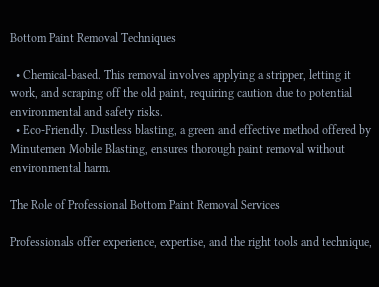Bottom Paint Removal Techniques

  • Chemical-based. This removal involves applying a stripper, letting it work, and scraping off the old paint, requiring caution due to potential environmental and safety risks.
  • Eco-Friendly. Dustless blasting, a green and effective method offered by Minutemen Mobile Blasting, ensures thorough paint removal without environmental harm.

The Role of Professional Bottom Paint Removal Services

Professionals offer experience, expertise, and the right tools and technique,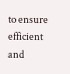to ensure efficient and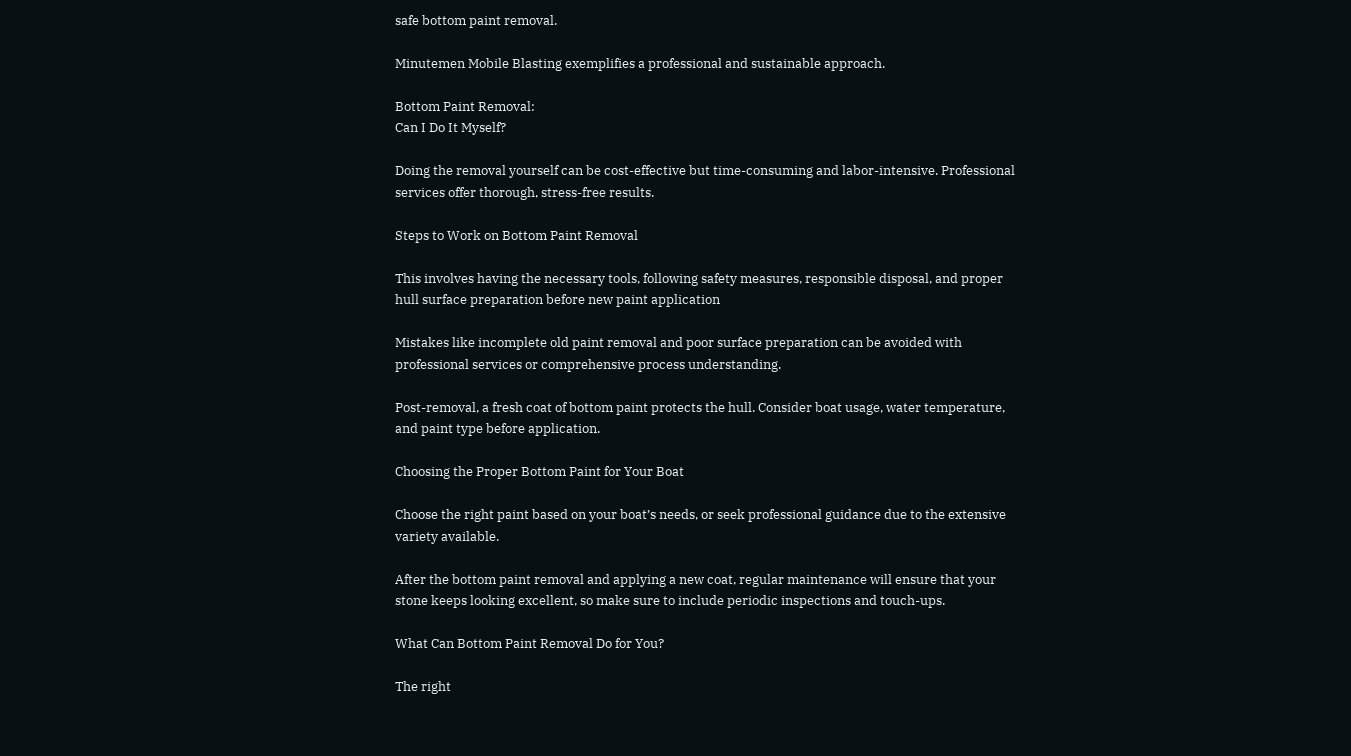safe bottom paint removal.

Minutemen Mobile Blasting exemplifies a professional and sustainable approach.

Bottom Paint Removal:
Can I Do It Myself?

Doing the removal yourself can be cost-effective but time-consuming and labor-intensive. Professional services offer thorough, stress-free results.

Steps to Work on Bottom Paint Removal

This involves having the necessary tools, following safety measures, responsible disposal, and proper hull surface preparation before new paint application

Mistakes like incomplete old paint removal and poor surface preparation can be avoided with professional services or comprehensive process understanding.

Post-removal, a fresh coat of bottom paint protects the hull. Consider boat usage, water temperature, and paint type before application.

Choosing the Proper Bottom Paint for Your Boat

Choose the right paint based on your boat’s needs, or seek professional guidance due to the extensive variety available.

After the bottom paint removal and applying a new coat, regular maintenance will ensure that your stone keeps looking excellent, so make sure to include periodic inspections and touch-ups.

What Can Bottom Paint Removal Do for You?

The right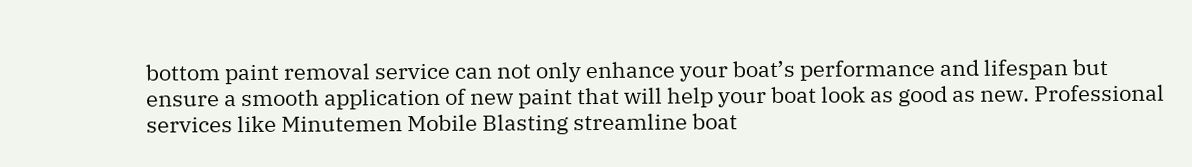bottom paint removal service can not only enhance your boat’s performance and lifespan but ensure a smooth application of new paint that will help your boat look as good as new. Professional services like Minutemen Mobile Blasting streamline boat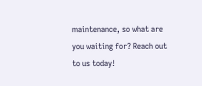maintenance, so what are you waiting for? Reach out to us today!